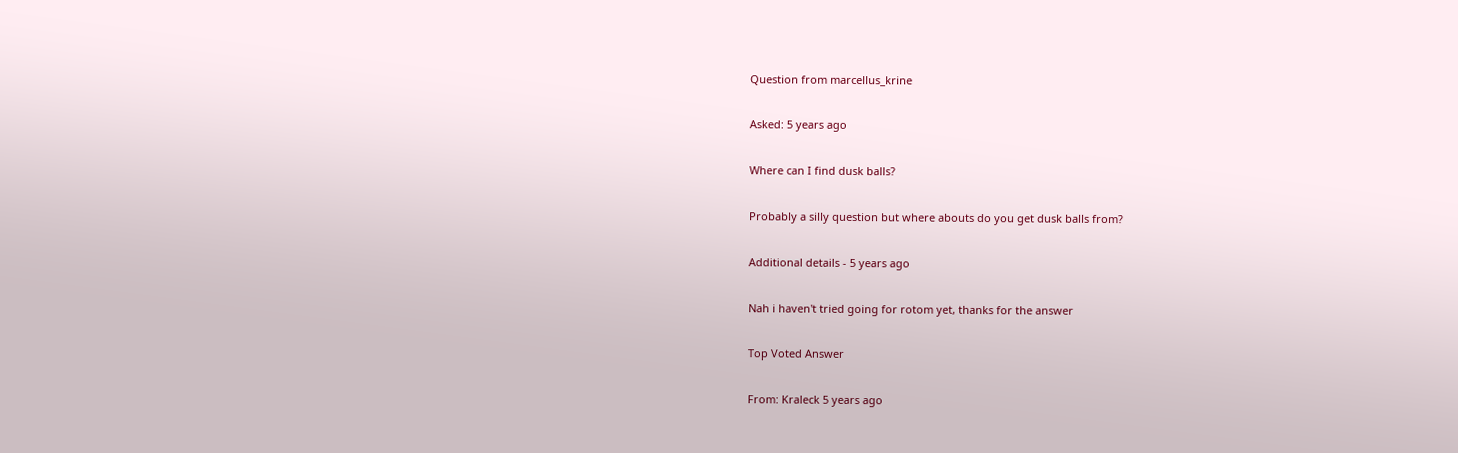Question from marcellus_krine

Asked: 5 years ago

Where can I find dusk balls?

Probably a silly question but where abouts do you get dusk balls from?

Additional details - 5 years ago

Nah i haven't tried going for rotom yet, thanks for the answer

Top Voted Answer

From: Kraleck 5 years ago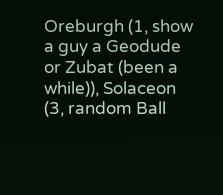Oreburgh (1, show a guy a Geodude or Zubat (been a while)), Solaceon (3, random Ball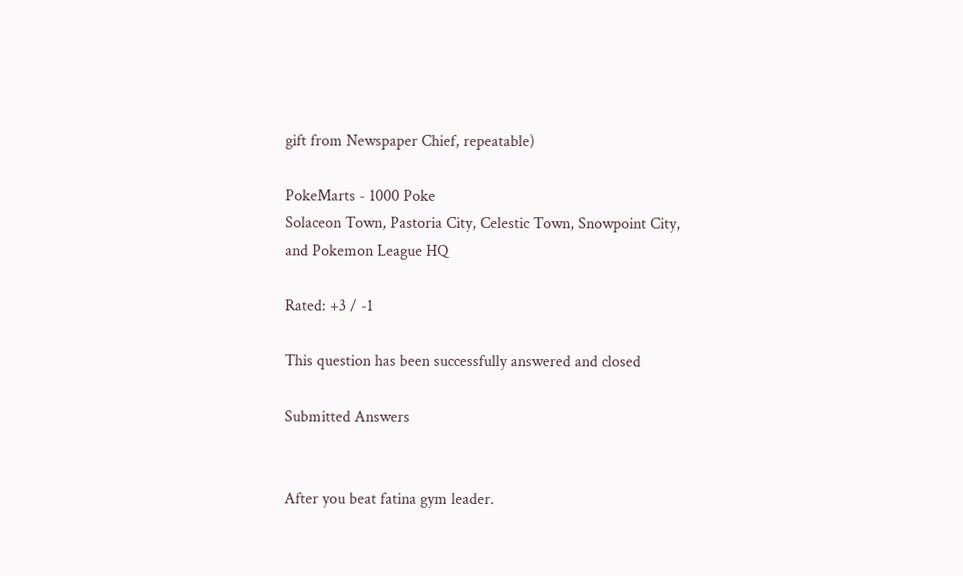gift from Newspaper Chief, repeatable)

PokeMarts - 1000 Poke
Solaceon Town, Pastoria City, Celestic Town, Snowpoint City, and Pokemon League HQ

Rated: +3 / -1

This question has been successfully answered and closed

Submitted Answers


After you beat fatina gym leader.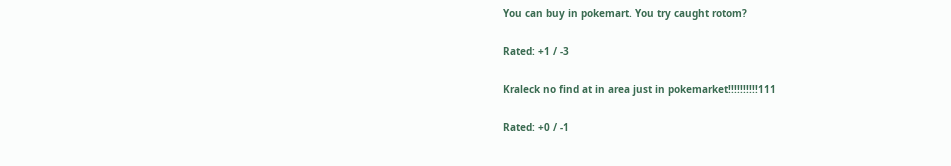You can buy in pokemart. You try caught rotom?

Rated: +1 / -3

Kraleck no find at in area just in pokemarket!!!!!!!!!!111

Rated: +0 / -1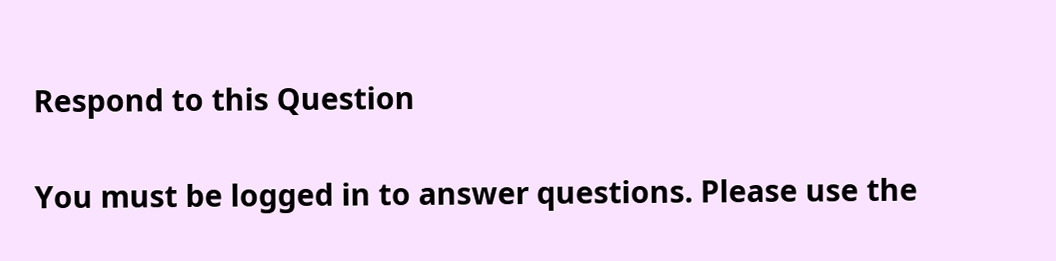Respond to this Question

You must be logged in to answer questions. Please use the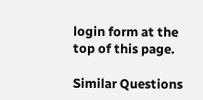login form at the top of this page.

Similar Questions